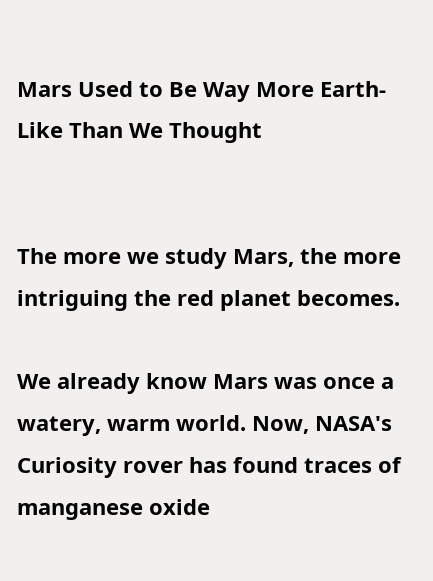Mars Used to Be Way More Earth-Like Than We Thought


The more we study Mars, the more intriguing the red planet becomes.

We already know Mars was once a watery, warm world. Now, NASA's Curiosity rover has found traces of manganese oxide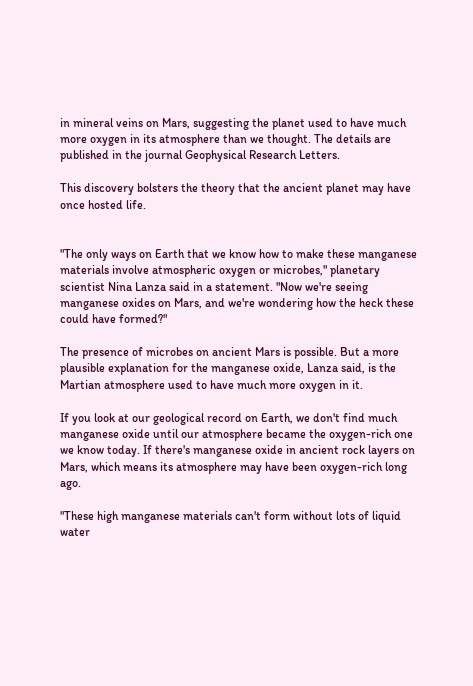in mineral veins on Mars, suggesting the planet used to have much more oxygen in its atmosphere than we thought. The details are published in the journal Geophysical Research Letters.

This discovery bolsters the theory that the ancient planet may have once hosted life.


"The only ways on Earth that we know how to make these manganese materials involve atmospheric oxygen or microbes," planetary scientist Nina Lanza said in a statement. "Now we're seeing manganese oxides on Mars, and we're wondering how the heck these could have formed?"

The presence of microbes on ancient Mars is possible. But a more plausible explanation for the manganese oxide, Lanza said, is the Martian atmosphere used to have much more oxygen in it.

If you look at our geological record on Earth, we don't find much manganese oxide until our atmosphere became the oxygen-rich one we know today. If there's manganese oxide in ancient rock layers on Mars, which means its atmosphere may have been oxygen-rich long ago.

"These high manganese materials can't form without lots of liquid water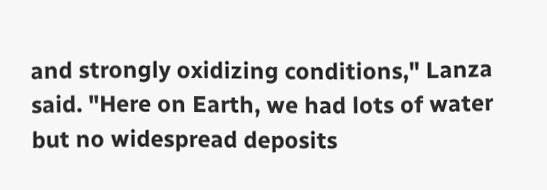and strongly oxidizing conditions," Lanza said. "Here on Earth, we had lots of water but no widespread deposits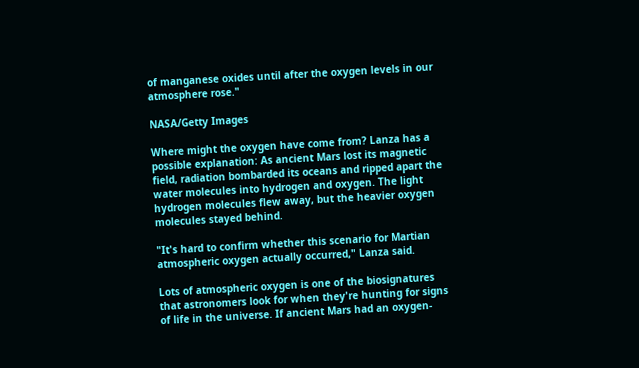of manganese oxides until after the oxygen levels in our atmosphere rose."

NASA/Getty Images

Where might the oxygen have come from? Lanza has a possible explanation: As ancient Mars lost its magnetic field, radiation bombarded its oceans and ripped apart the water molecules into hydrogen and oxygen. The light hydrogen molecules flew away, but the heavier oxygen molecules stayed behind.

"It's hard to confirm whether this scenario for Martian atmospheric oxygen actually occurred," Lanza said.

Lots of atmospheric oxygen is one of the biosignatures that astronomers look for when they're hunting for signs of life in the universe. If ancient Mars had an oxygen-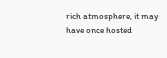rich atmosphere, it may have once hosted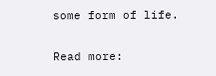some form of life.

Read more: